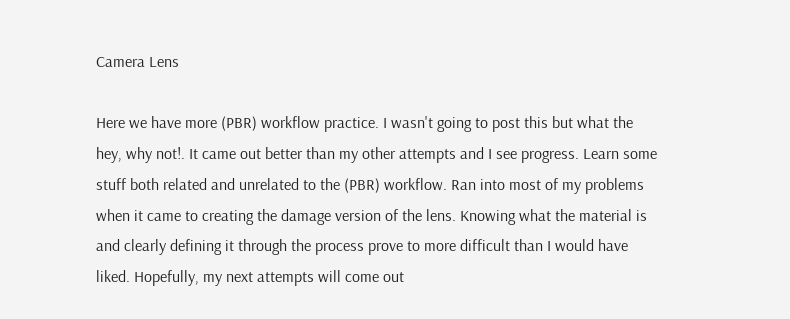Camera Lens

Here we have more (PBR) workflow practice. I wasn't going to post this but what the hey, why not!. It came out better than my other attempts and I see progress. Learn some stuff both related and unrelated to the (PBR) workflow. Ran into most of my problems when it came to creating the damage version of the lens. Knowing what the material is and clearly defining it through the process prove to more difficult than I would have liked. Hopefully, my next attempts will come out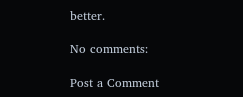better.

No comments:

Post a Comment